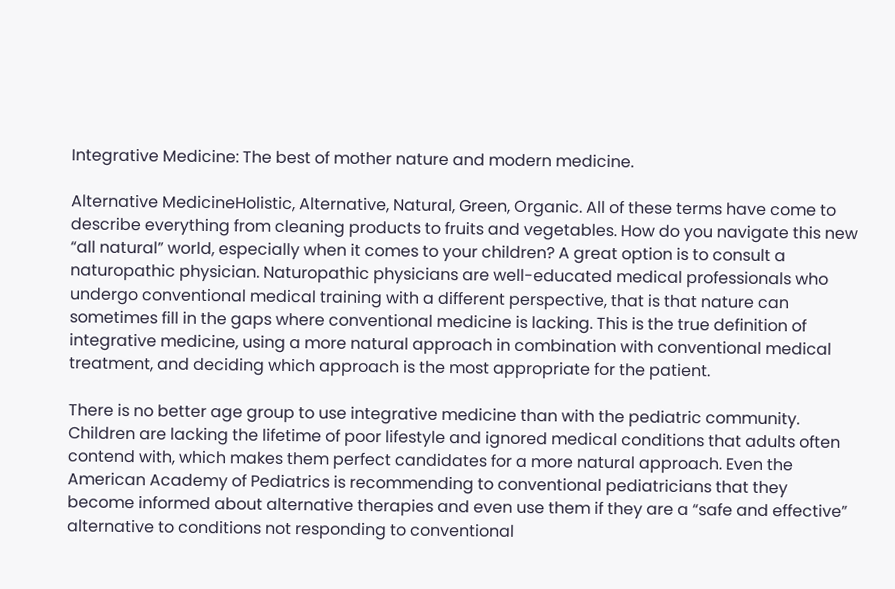Integrative Medicine: The best of mother nature and modern medicine.

Alternative MedicineHolistic, Alternative, Natural, Green, Organic. All of these terms have come to describe everything from cleaning products to fruits and vegetables. How do you navigate this new “all natural” world, especially when it comes to your children? A great option is to consult a naturopathic physician. Naturopathic physicians are well-educated medical professionals who undergo conventional medical training with a different perspective, that is that nature can sometimes fill in the gaps where conventional medicine is lacking. This is the true definition of integrative medicine, using a more natural approach in combination with conventional medical treatment, and deciding which approach is the most appropriate for the patient.

There is no better age group to use integrative medicine than with the pediatric community. Children are lacking the lifetime of poor lifestyle and ignored medical conditions that adults often contend with, which makes them perfect candidates for a more natural approach. Even the American Academy of Pediatrics is recommending to conventional pediatricians that they become informed about alternative therapies and even use them if they are a “safe and effective” alternative to conditions not responding to conventional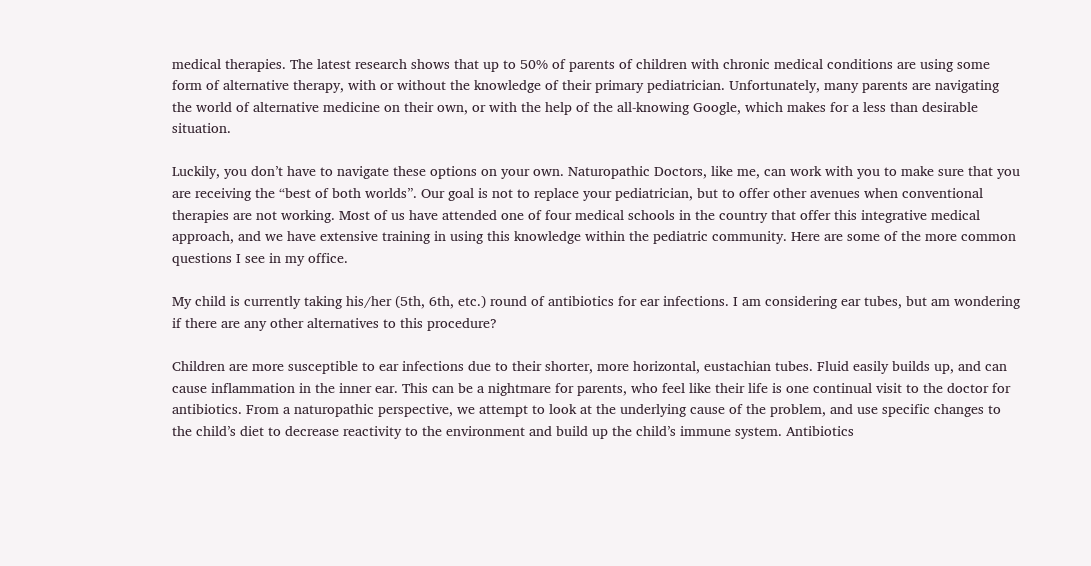medical therapies. The latest research shows that up to 50% of parents of children with chronic medical conditions are using some form of alternative therapy, with or without the knowledge of their primary pediatrician. Unfortunately, many parents are navigating the world of alternative medicine on their own, or with the help of the all-knowing Google, which makes for a less than desirable situation.

Luckily, you don’t have to navigate these options on your own. Naturopathic Doctors, like me, can work with you to make sure that you are receiving the “best of both worlds”. Our goal is not to replace your pediatrician, but to offer other avenues when conventional therapies are not working. Most of us have attended one of four medical schools in the country that offer this integrative medical approach, and we have extensive training in using this knowledge within the pediatric community. Here are some of the more common questions I see in my office.

My child is currently taking his/her (5th, 6th, etc.) round of antibiotics for ear infections. I am considering ear tubes, but am wondering if there are any other alternatives to this procedure?

Children are more susceptible to ear infections due to their shorter, more horizontal, eustachian tubes. Fluid easily builds up, and can cause inflammation in the inner ear. This can be a nightmare for parents, who feel like their life is one continual visit to the doctor for antibiotics. From a naturopathic perspective, we attempt to look at the underlying cause of the problem, and use specific changes to the child’s diet to decrease reactivity to the environment and build up the child’s immune system. Antibiotics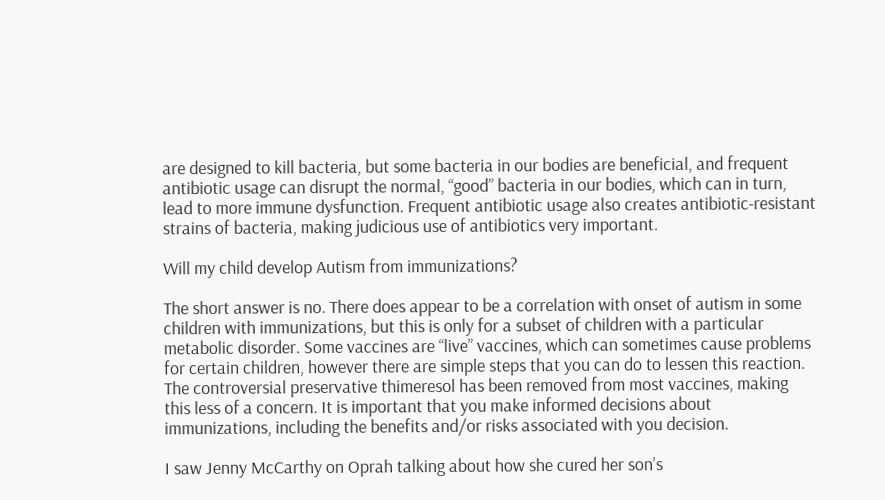are designed to kill bacteria, but some bacteria in our bodies are beneficial, and frequent antibiotic usage can disrupt the normal, “good” bacteria in our bodies, which can in turn, lead to more immune dysfunction. Frequent antibiotic usage also creates antibiotic-resistant strains of bacteria, making judicious use of antibiotics very important.

Will my child develop Autism from immunizations?

The short answer is no. There does appear to be a correlation with onset of autism in some children with immunizations, but this is only for a subset of children with a particular metabolic disorder. Some vaccines are “live” vaccines, which can sometimes cause problems for certain children, however there are simple steps that you can do to lessen this reaction. The controversial preservative thimeresol has been removed from most vaccines, making this less of a concern. It is important that you make informed decisions about immunizations, including the benefits and/or risks associated with you decision.

I saw Jenny McCarthy on Oprah talking about how she cured her son’s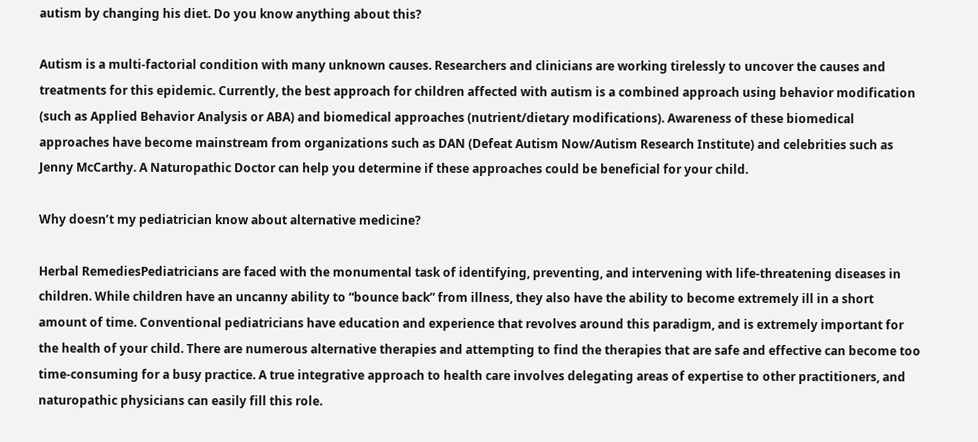autism by changing his diet. Do you know anything about this?

Autism is a multi-factorial condition with many unknown causes. Researchers and clinicians are working tirelessly to uncover the causes and treatments for this epidemic. Currently, the best approach for children affected with autism is a combined approach using behavior modification (such as Applied Behavior Analysis or ABA) and biomedical approaches (nutrient/dietary modifications). Awareness of these biomedical approaches have become mainstream from organizations such as DAN (Defeat Autism Now/Autism Research Institute) and celebrities such as Jenny McCarthy. A Naturopathic Doctor can help you determine if these approaches could be beneficial for your child.

Why doesn’t my pediatrician know about alternative medicine?

Herbal RemediesPediatricians are faced with the monumental task of identifying, preventing, and intervening with life-threatening diseases in children. While children have an uncanny ability to “bounce back” from illness, they also have the ability to become extremely ill in a short amount of time. Conventional pediatricians have education and experience that revolves around this paradigm, and is extremely important for the health of your child. There are numerous alternative therapies and attempting to find the therapies that are safe and effective can become too time-consuming for a busy practice. A true integrative approach to health care involves delegating areas of expertise to other practitioners, and naturopathic physicians can easily fill this role.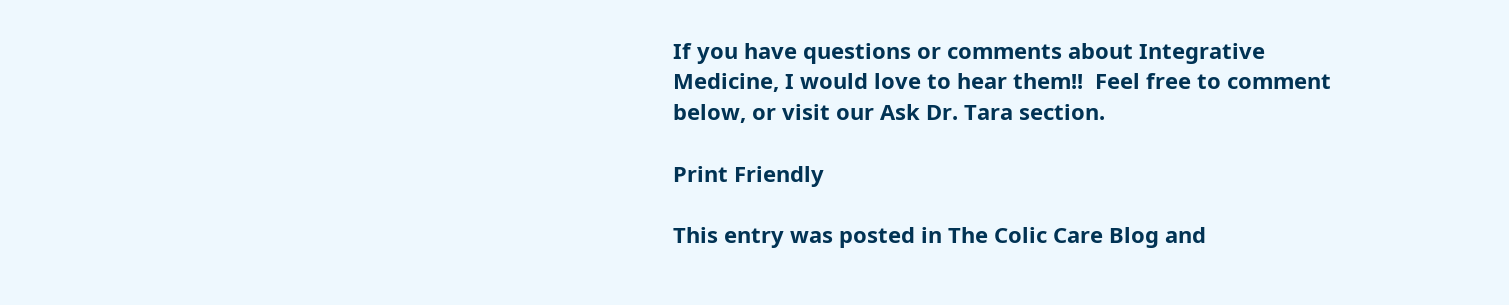If you have questions or comments about Integrative Medicine, I would love to hear them!!  Feel free to comment below, or visit our Ask Dr. Tara section.

Print Friendly

This entry was posted in The Colic Care Blog and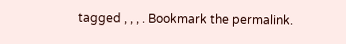tagged , , , . Bookmark the permalink.